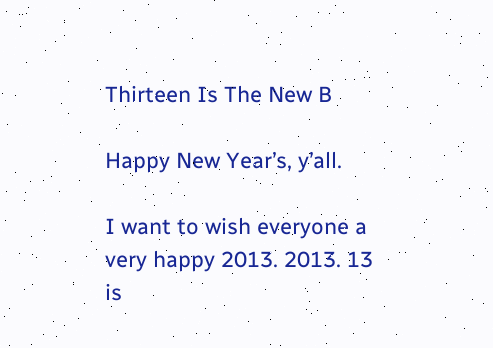Thirteen Is The New B

Happy New Year’s, y’all.

I want to wish everyone a very happy 2013. 2013. 13 is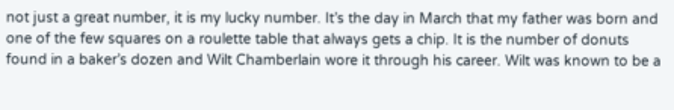not just a great number, it is my lucky number. It’s the day in March that my father was born and one of the few squares on a roulette table that always gets a chip. It is the number of donuts found in a baker’s dozen and Wilt Chamberlain wore it through his career. Wilt was known to be a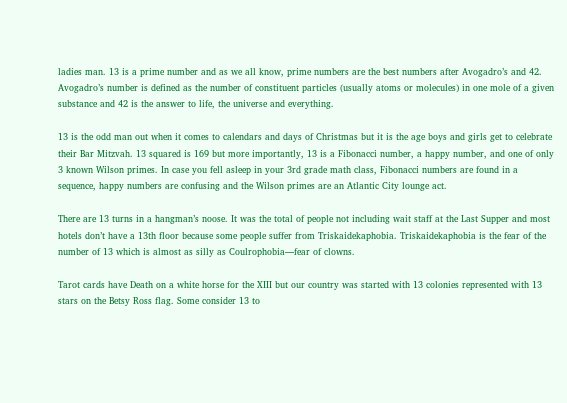ladies man. 13 is a prime number and as we all know, prime numbers are the best numbers after Avogadro’s and 42. Avogadro’s number is defined as the number of constituent particles (usually atoms or molecules) in one mole of a given substance and 42 is the answer to life, the universe and everything.

13 is the odd man out when it comes to calendars and days of Christmas but it is the age boys and girls get to celebrate their Bar Mitzvah. 13 squared is 169 but more importantly, 13 is a Fibonacci number, a happy number, and one of only 3 known Wilson primes. In case you fell asleep in your 3rd grade math class, Fibonacci numbers are found in a sequence, happy numbers are confusing and the Wilson primes are an Atlantic City lounge act.

There are 13 turns in a hangman’s noose. It was the total of people not including wait staff at the Last Supper and most hotels don’t have a 13th floor because some people suffer from Triskaidekaphobia. Triskaidekaphobia is the fear of the number of 13 which is almost as silly as Coulrophobia—fear of clowns.

Tarot cards have Death on a white horse for the XIII but our country was started with 13 colonies represented with 13 stars on the Betsy Ross flag. Some consider 13 to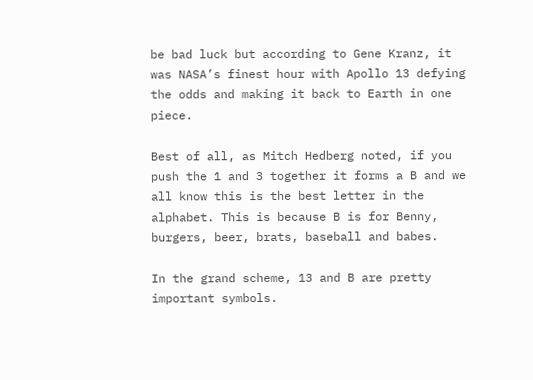be bad luck but according to Gene Kranz, it was NASA’s finest hour with Apollo 13 defying the odds and making it back to Earth in one piece.

Best of all, as Mitch Hedberg noted, if you push the 1 and 3 together it forms a B and we all know this is the best letter in the alphabet. This is because B is for Benny, burgers, beer, brats, baseball and babes.

In the grand scheme, 13 and B are pretty important symbols.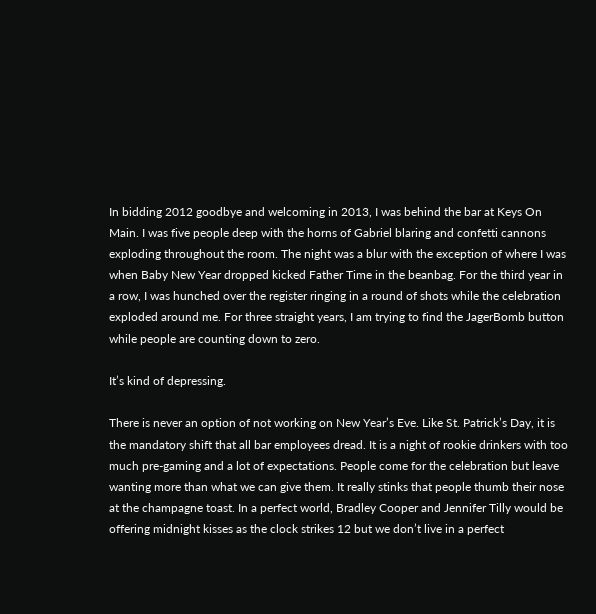In bidding 2012 goodbye and welcoming in 2013, I was behind the bar at Keys On Main. I was five people deep with the horns of Gabriel blaring and confetti cannons exploding throughout the room. The night was a blur with the exception of where I was when Baby New Year dropped kicked Father Time in the beanbag. For the third year in a row, I was hunched over the register ringing in a round of shots while the celebration exploded around me. For three straight years, I am trying to find the JagerBomb button while people are counting down to zero.

It’s kind of depressing.

There is never an option of not working on New Year’s Eve. Like St. Patrick’s Day, it is the mandatory shift that all bar employees dread. It is a night of rookie drinkers with too much pre-gaming and a lot of expectations. People come for the celebration but leave wanting more than what we can give them. It really stinks that people thumb their nose at the champagne toast. In a perfect world, Bradley Cooper and Jennifer Tilly would be offering midnight kisses as the clock strikes 12 but we don’t live in a perfect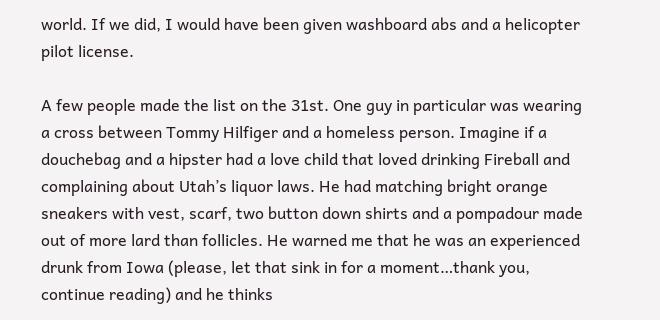world. If we did, I would have been given washboard abs and a helicopter pilot license.

A few people made the list on the 31st. One guy in particular was wearing a cross between Tommy Hilfiger and a homeless person. Imagine if a douchebag and a hipster had a love child that loved drinking Fireball and complaining about Utah’s liquor laws. He had matching bright orange sneakers with vest, scarf, two button down shirts and a pompadour made out of more lard than follicles. He warned me that he was an experienced drunk from Iowa (please, let that sink in for a moment…thank you, continue reading) and he thinks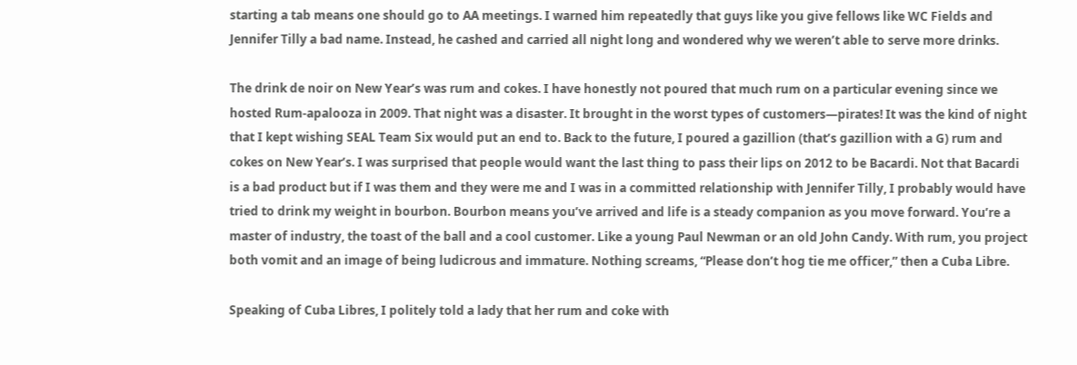starting a tab means one should go to AA meetings. I warned him repeatedly that guys like you give fellows like WC Fields and Jennifer Tilly a bad name. Instead, he cashed and carried all night long and wondered why we weren’t able to serve more drinks.

The drink de noir on New Year’s was rum and cokes. I have honestly not poured that much rum on a particular evening since we hosted Rum-apalooza in 2009. That night was a disaster. It brought in the worst types of customers—pirates! It was the kind of night that I kept wishing SEAL Team Six would put an end to. Back to the future, I poured a gazillion (that’s gazillion with a G) rum and cokes on New Year’s. I was surprised that people would want the last thing to pass their lips on 2012 to be Bacardi. Not that Bacardi is a bad product but if I was them and they were me and I was in a committed relationship with Jennifer Tilly, I probably would have tried to drink my weight in bourbon. Bourbon means you’ve arrived and life is a steady companion as you move forward. You’re a master of industry, the toast of the ball and a cool customer. Like a young Paul Newman or an old John Candy. With rum, you project both vomit and an image of being ludicrous and immature. Nothing screams, “Please don’t hog tie me officer,” then a Cuba Libre.

Speaking of Cuba Libres, I politely told a lady that her rum and coke with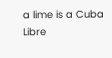a lime is a Cuba Libre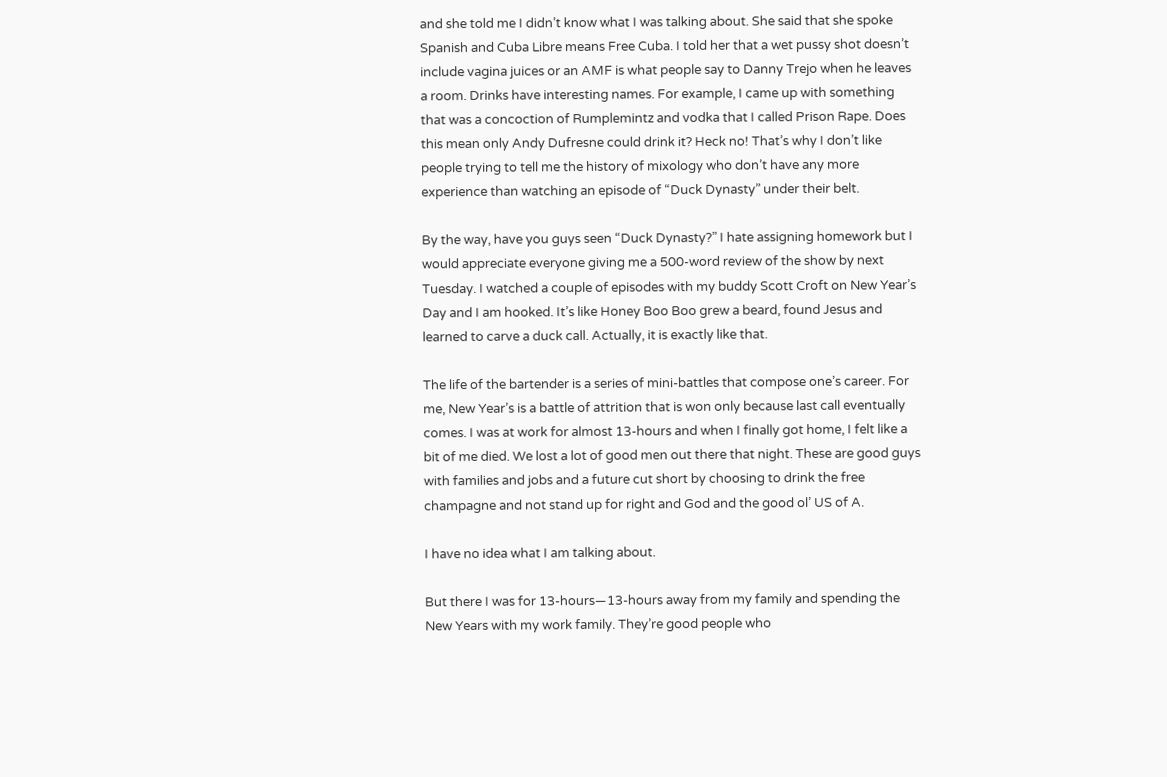and she told me I didn’t know what I was talking about. She said that she spoke Spanish and Cuba Libre means Free Cuba. I told her that a wet pussy shot doesn’t include vagina juices or an AMF is what people say to Danny Trejo when he leaves a room. Drinks have interesting names. For example, I came up with something that was a concoction of Rumplemintz and vodka that I called Prison Rape. Does this mean only Andy Dufresne could drink it? Heck no! That’s why I don’t like people trying to tell me the history of mixology who don’t have any more experience than watching an episode of “Duck Dynasty” under their belt.

By the way, have you guys seen “Duck Dynasty?” I hate assigning homework but I would appreciate everyone giving me a 500-word review of the show by next Tuesday. I watched a couple of episodes with my buddy Scott Croft on New Year’s Day and I am hooked. It’s like Honey Boo Boo grew a beard, found Jesus and learned to carve a duck call. Actually, it is exactly like that.

The life of the bartender is a series of mini-battles that compose one’s career. For me, New Year’s is a battle of attrition that is won only because last call eventually comes. I was at work for almost 13-hours and when I finally got home, I felt like a bit of me died. We lost a lot of good men out there that night. These are good guys with families and jobs and a future cut short by choosing to drink the free champagne and not stand up for right and God and the good ol’ US of A.

I have no idea what I am talking about.

But there I was for 13-hours—13-hours away from my family and spending the New Years with my work family. They’re good people who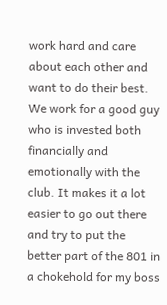work hard and care about each other and want to do their best. We work for a good guy who is invested both financially and emotionally with the club. It makes it a lot easier to go out there and try to put the better part of the 801 in a chokehold for my boss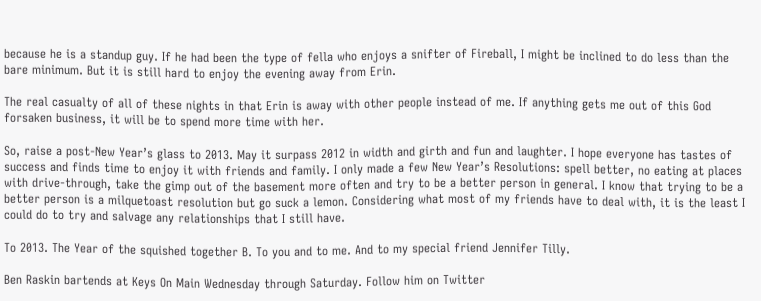because he is a standup guy. If he had been the type of fella who enjoys a snifter of Fireball, I might be inclined to do less than the bare minimum. But it is still hard to enjoy the evening away from Erin.

The real casualty of all of these nights in that Erin is away with other people instead of me. If anything gets me out of this God forsaken business, it will be to spend more time with her.

So, raise a post-New Year’s glass to 2013. May it surpass 2012 in width and girth and fun and laughter. I hope everyone has tastes of success and finds time to enjoy it with friends and family. I only made a few New Year’s Resolutions: spell better, no eating at places with drive-through, take the gimp out of the basement more often and try to be a better person in general. I know that trying to be a better person is a milquetoast resolution but go suck a lemon. Considering what most of my friends have to deal with, it is the least I could do to try and salvage any relationships that I still have.

To 2013. The Year of the squished together B. To you and to me. And to my special friend Jennifer Tilly.

Ben Raskin bartends at Keys On Main Wednesday through Saturday. Follow him on Twitter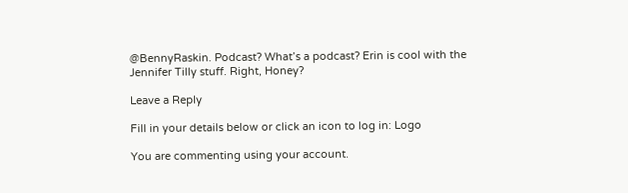@BennyRaskin. Podcast? What’s a podcast? Erin is cool with the Jennifer Tilly stuff. Right, Honey?

Leave a Reply

Fill in your details below or click an icon to log in: Logo

You are commenting using your account.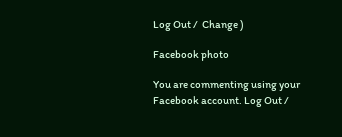Log Out /  Change )

Facebook photo

You are commenting using your Facebook account. Log Out /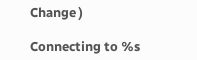Change )

Connecting to %s